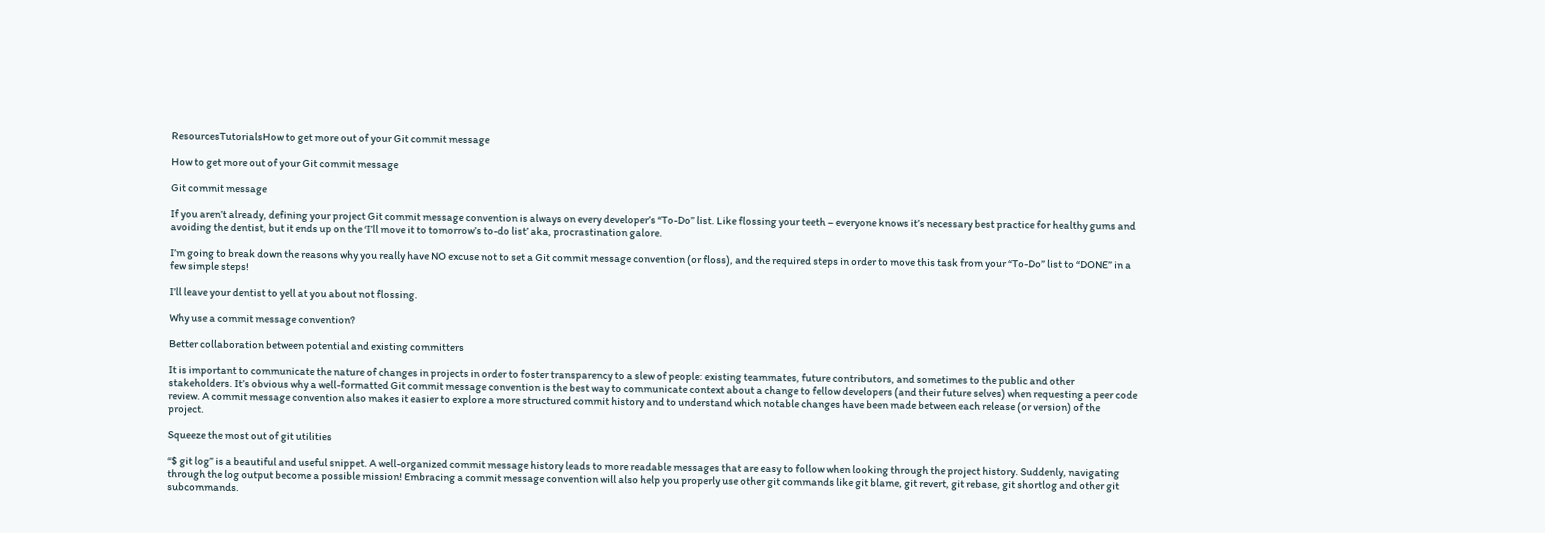ResourcesTutorialsHow to get more out of your Git commit message

How to get more out of your Git commit message

Git commit message

If you aren’t already, defining your project Git commit message convention is always on every developer’s “To-Do” list. Like flossing your teeth – everyone knows it’s necessary best practice for healthy gums and avoiding the dentist, but it ends up on the ‘I’ll move it to tomorrow’s to-do list’ aka, procrastination galore.

I’m going to break down the reasons why you really have NO excuse not to set a Git commit message convention (or floss), and the required steps in order to move this task from your “To-Do” list to “DONE” in a few simple steps!

I’ll leave your dentist to yell at you about not flossing.

Why use a commit message convention?

Better collaboration between potential and existing committers

It is important to communicate the nature of changes in projects in order to foster transparency to a slew of people: existing teammates, future contributors, and sometimes to the public and other stakeholders. It’s obvious why a well-formatted Git commit message convention is the best way to communicate context about a change to fellow developers (and their future selves) when requesting a peer code review. A commit message convention also makes it easier to explore a more structured commit history and to understand which notable changes have been made between each release (or version) of the project.

Squeeze the most out of git utilities

“$ git log” is a beautiful and useful snippet. A well-organized commit message history leads to more readable messages that are easy to follow when looking through the project history. Suddenly, navigating through the log output become a possible mission! Embracing a commit message convention will also help you properly use other git commands like git blame, git revert, git rebase, git shortlog and other git subcommands.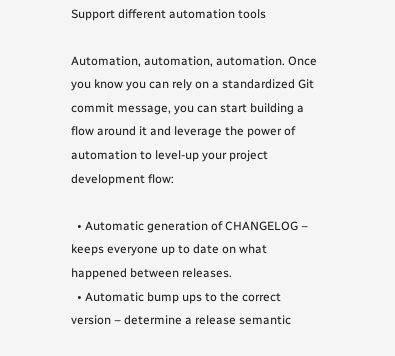Support different automation tools

Automation, automation, automation. Once you know you can rely on a standardized Git commit message, you can start building a flow around it and leverage the power of automation to level-up your project development flow:

  • Automatic generation of CHANGELOG – keeps everyone up to date on what happened between releases.
  • Automatic bump ups to the correct version – determine a release semantic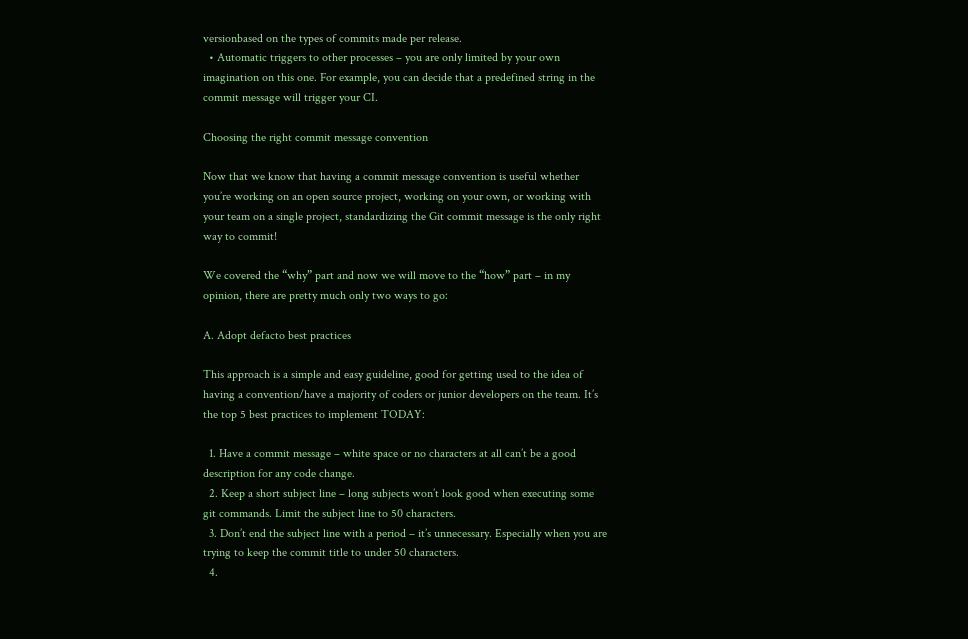versionbased on the types of commits made per release.
  • Automatic triggers to other processes – you are only limited by your own imagination on this one. For example, you can decide that a predefined string in the commit message will trigger your CI.

Choosing the right commit message convention

Now that we know that having a commit message convention is useful whether you’re working on an open source project, working on your own, or working with your team on a single project, standardizing the Git commit message is the only right way to commit!

We covered the “why” part and now we will move to the “how” part – in my opinion, there are pretty much only two ways to go:

A. Adopt defacto best practices

This approach is a simple and easy guideline, good for getting used to the idea of having a convention/have a majority of coders or junior developers on the team. It’s the top 5 best practices to implement TODAY:

  1. Have a commit message – white space or no characters at all can’t be a good description for any code change.
  2. Keep a short subject line – long subjects won’t look good when executing some git commands. Limit the subject line to 50 characters.
  3. Don’t end the subject line with a period – it’s unnecessary. Especially when you are trying to keep the commit title to under 50 characters.
  4.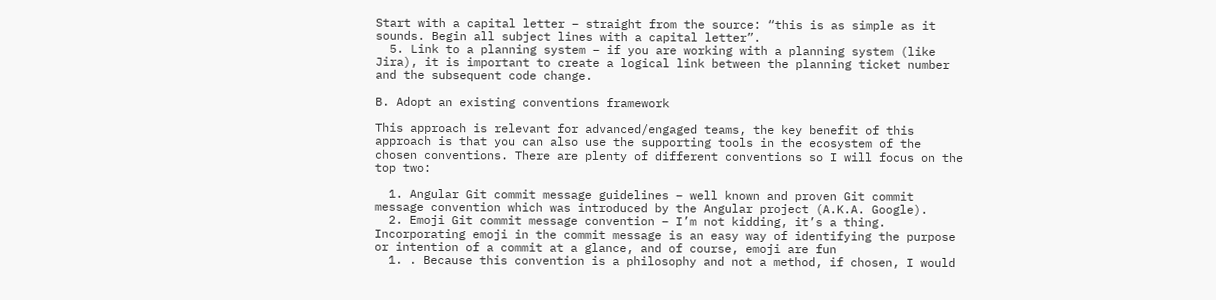Start with a capital letter – straight from the source: “this is as simple as it sounds. Begin all subject lines with a capital letter”.
  5. Link to a planning system – if you are working with a planning system (like Jira), it is important to create a logical link between the planning ticket number and the subsequent code change.

B. Adopt an existing conventions framework

This approach is relevant for advanced/engaged teams, the key benefit of this approach is that you can also use the supporting tools in the ecosystem of the chosen conventions. There are plenty of different conventions so I will focus on the top two:

  1. Angular Git commit message guidelines – well known and proven Git commit message convention which was introduced by the Angular project (A.K.A. Google).
  2. Emoji Git commit message convention – I’m not kidding, it’s a thing. Incorporating emoji in the commit message is an easy way of identifying the purpose or intention of a commit at a glance, and of course, emoji are fun
  1. . Because this convention is a philosophy and not a method, if chosen, I would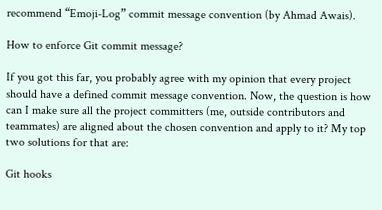recommend “Emoji-Log” commit message convention (by Ahmad Awais).

How to enforce Git commit message?

If you got this far, you probably agree with my opinion that every project should have a defined commit message convention. Now, the question is how can I make sure all the project committers (me, outside contributors and teammates) are aligned about the chosen convention and apply to it? My top two solutions for that are:

Git hooks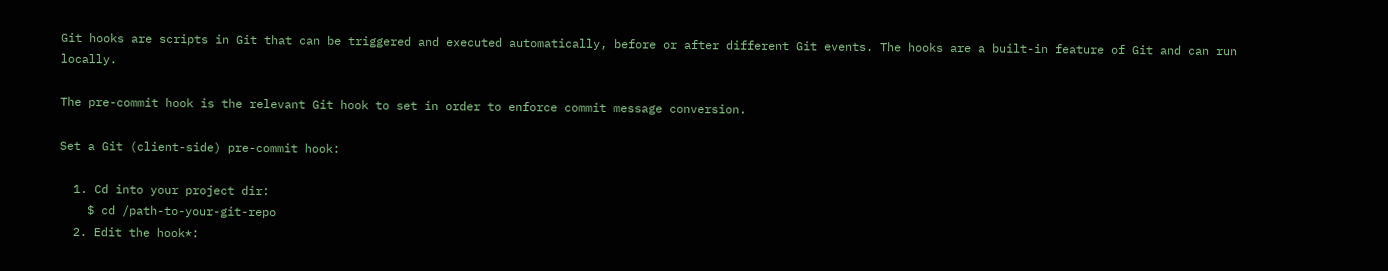Git hooks are scripts in Git that can be triggered and executed automatically, before or after different Git events. The hooks are a built-in feature of Git and can run locally.

The pre-commit hook is the relevant Git hook to set in order to enforce commit message conversion.

Set a Git (client-side) pre-commit hook:

  1. Cd into your project dir:
    $ cd /path-to-your-git-repo
  2. Edit the hook*: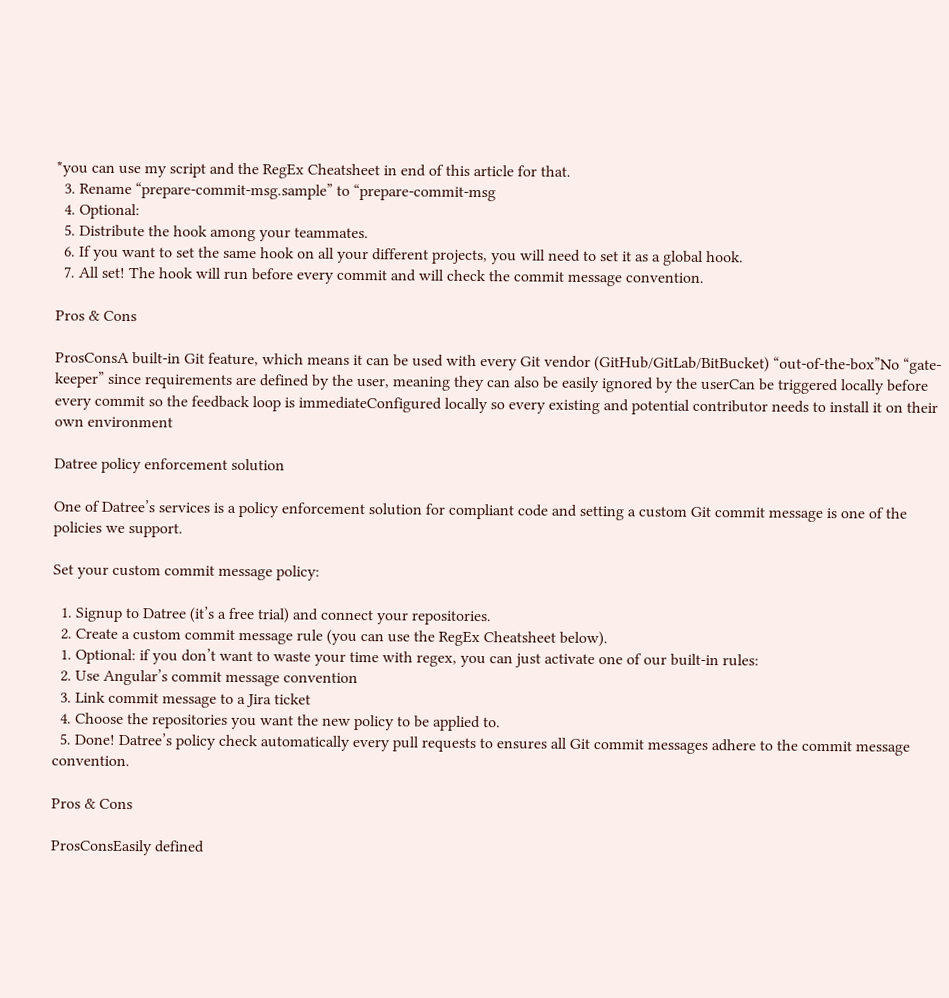*you can use my script and the RegEx Cheatsheet in end of this article for that.
  3. Rename “prepare-commit-msg.sample” to “prepare-commit-msg
  4. Optional:
  5. Distribute the hook among your teammates.
  6. If you want to set the same hook on all your different projects, you will need to set it as a global hook.
  7. All set! The hook will run before every commit and will check the commit message convention.

Pros & Cons

ProsConsA built-in Git feature, which means it can be used with every Git vendor (GitHub/GitLab/BitBucket) “out-of-the-box”No “gate-keeper” since requirements are defined by the user, meaning they can also be easily ignored by the userCan be triggered locally before every commit so the feedback loop is immediateConfigured locally so every existing and potential contributor needs to install it on their own environment

Datree policy enforcement solution

One of Datree’s services is a policy enforcement solution for compliant code and setting a custom Git commit message is one of the policies we support.

Set your custom commit message policy:

  1. Signup to Datree (it’s a free trial) and connect your repositories.
  2. Create a custom commit message rule (you can use the RegEx Cheatsheet below).
  1. Optional: if you don’t want to waste your time with regex, you can just activate one of our built-in rules:
  2. Use Angular’s commit message convention
  3. Link commit message to a Jira ticket
  4. Choose the repositories you want the new policy to be applied to.
  5. Done! Datree’s policy check automatically every pull requests to ensures all Git commit messages adhere to the commit message convention.

Pros & Cons

ProsConsEasily defined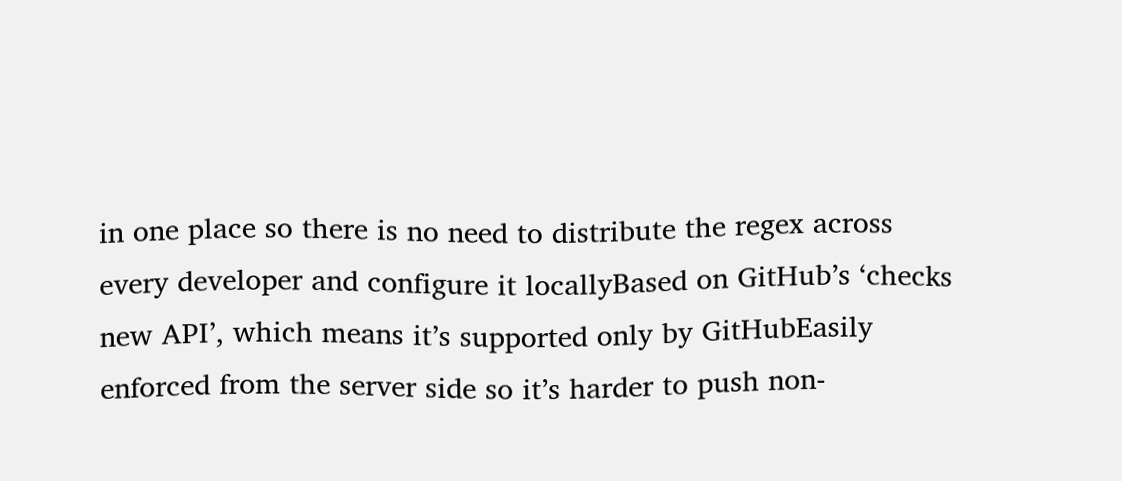in one place so there is no need to distribute the regex across every developer and configure it locallyBased on GitHub’s ‘checks new API’, which means it’s supported only by GitHubEasily enforced from the server side so it’s harder to push non-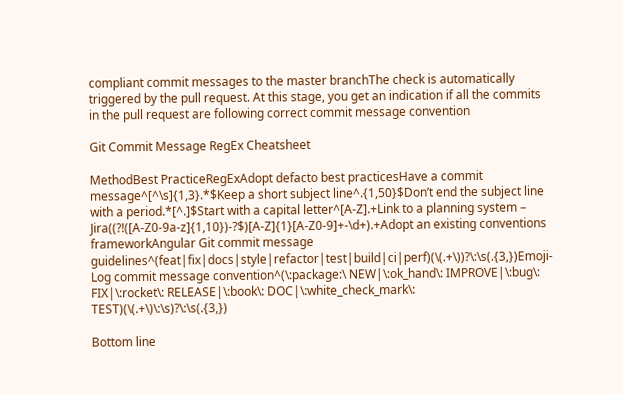compliant commit messages to the master branchThe check is automatically triggered by the pull request. At this stage, you get an indication if all the commits in the pull request are following correct commit message convention

Git Commit Message RegEx Cheatsheet

MethodBest PracticeRegExAdopt defacto best practicesHave a commit message^[^\s]{1,3}.*$Keep a short subject line^.{1,50}$Don’t end the subject line with a period.*[^.]$Start with a capital letter^[A-Z].+Link to a planning system – Jira((?!([A-Z0-9a-z]{1,10})-?$)[A-Z]{1}[A-Z0-9]+-\d+).+Adopt an existing conventions frameworkAngular Git commit message guidelines^(feat|fix|docs|style|refactor|test|build|ci|perf)(\(.+\))?\:\s(.{3,})Emoji-Log commit message convention^(\:package:\ NEW|\:ok_hand\: IMPROVE|\:bug\: FIX|\:rocket\: RELEASE|\:book\: DOC|\:white_check_mark\: TEST)(\(.+\)\:\s)?\:\s(.{3,})

Bottom line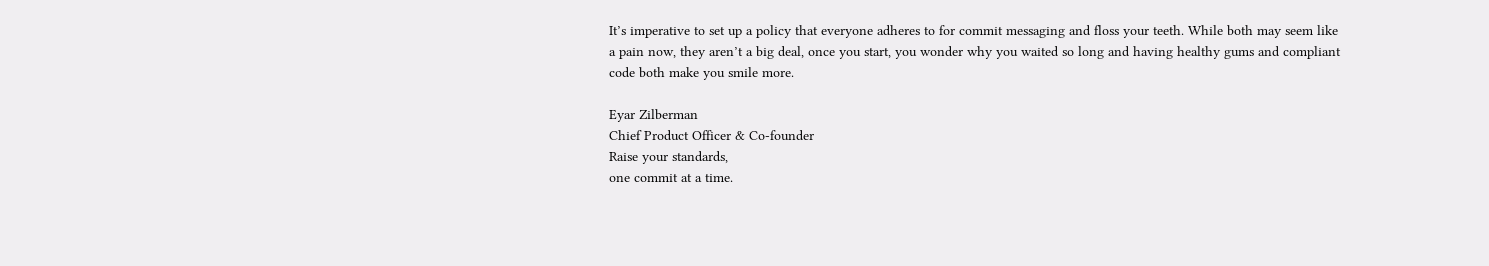It’s imperative to set up a policy that everyone adheres to for commit messaging and floss your teeth. While both may seem like a pain now, they aren’t a big deal, once you start, you wonder why you waited so long and having healthy gums and compliant code both make you smile more.

Eyar Zilberman
Chief Product Officer & Co-founder
Raise your standards,
one commit at a time.